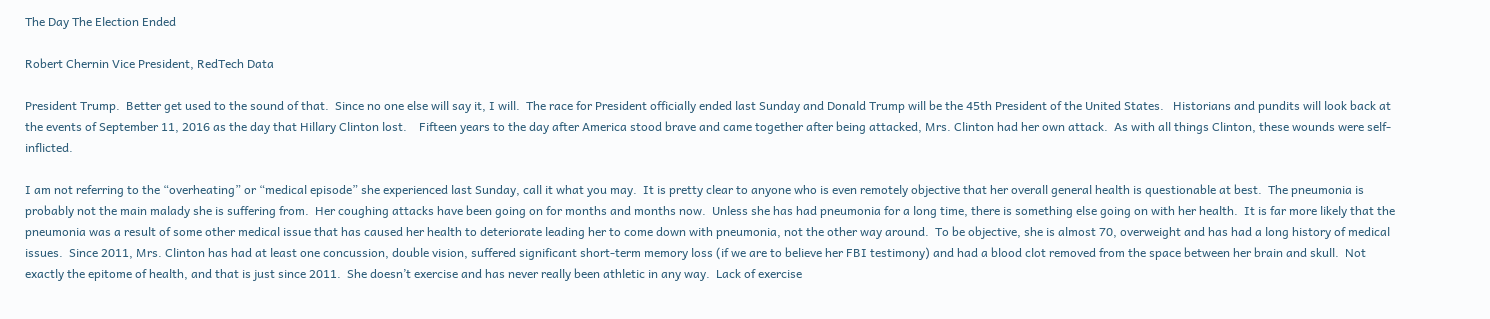The Day The Election Ended

Robert Chernin Vice President, RedTech Data

President Trump.  Better get used to the sound of that.  Since no one else will say it, I will.  The race for President officially ended last Sunday and Donald Trump will be the 45th President of the United States.   Historians and pundits will look back at the events of September 11, 2016 as the day that Hillary Clinton lost.    Fifteen years to the day after America stood brave and came together after being attacked, Mrs. Clinton had her own attack.  As with all things Clinton, these wounds were self-inflicted.

I am not referring to the “overheating” or “medical episode” she experienced last Sunday, call it what you may.  It is pretty clear to anyone who is even remotely objective that her overall general health is questionable at best.  The pneumonia is probably not the main malady she is suffering from.  Her coughing attacks have been going on for months and months now.  Unless she has had pneumonia for a long time, there is something else going on with her health.  It is far more likely that the pneumonia was a result of some other medical issue that has caused her health to deteriorate leading her to come down with pneumonia, not the other way around.  To be objective, she is almost 70, overweight and has had a long history of medical issues.  Since 2011, Mrs. Clinton has had at least one concussion, double vision, suffered significant short-term memory loss (if we are to believe her FBI testimony) and had a blood clot removed from the space between her brain and skull.  Not exactly the epitome of health, and that is just since 2011.  She doesn’t exercise and has never really been athletic in any way.  Lack of exercise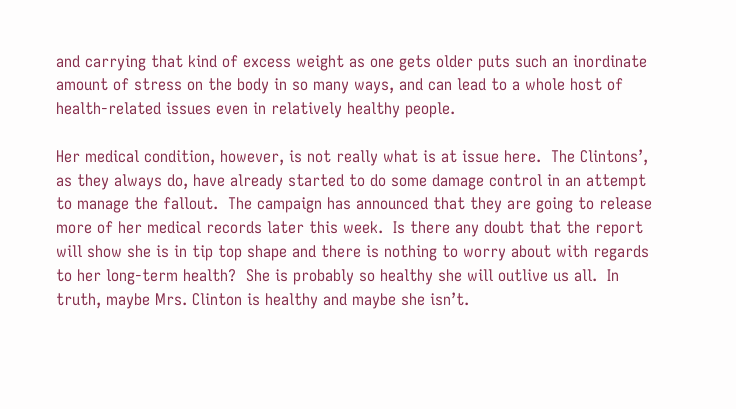and carrying that kind of excess weight as one gets older puts such an inordinate amount of stress on the body in so many ways, and can lead to a whole host of health-related issues even in relatively healthy people.

Her medical condition, however, is not really what is at issue here.  The Clintons’, as they always do, have already started to do some damage control in an attempt to manage the fallout.  The campaign has announced that they are going to release more of her medical records later this week.  Is there any doubt that the report will show she is in tip top shape and there is nothing to worry about with regards to her long-term health?  She is probably so healthy she will outlive us all.  In truth, maybe Mrs. Clinton is healthy and maybe she isn’t.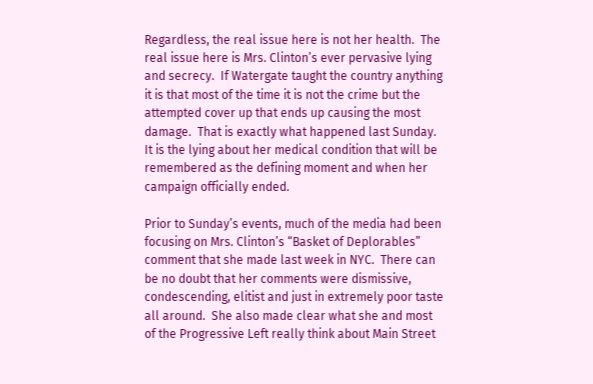Regardless, the real issue here is not her health.  The real issue here is Mrs. Clinton’s ever pervasive lying and secrecy.  If Watergate taught the country anything it is that most of the time it is not the crime but the attempted cover up that ends up causing the most damage.  That is exactly what happened last Sunday. It is the lying about her medical condition that will be remembered as the defining moment and when her campaign officially ended.

Prior to Sunday’s events, much of the media had been focusing on Mrs. Clinton’s “Basket of Deplorables” comment that she made last week in NYC.  There can be no doubt that her comments were dismissive, condescending, elitist and just in extremely poor taste all around.  She also made clear what she and most of the Progressive Left really think about Main Street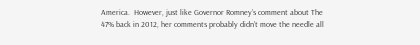America.  However, just like Governor Romney’s comment about The 47% back in 2012, her comments probably didn’t move the needle all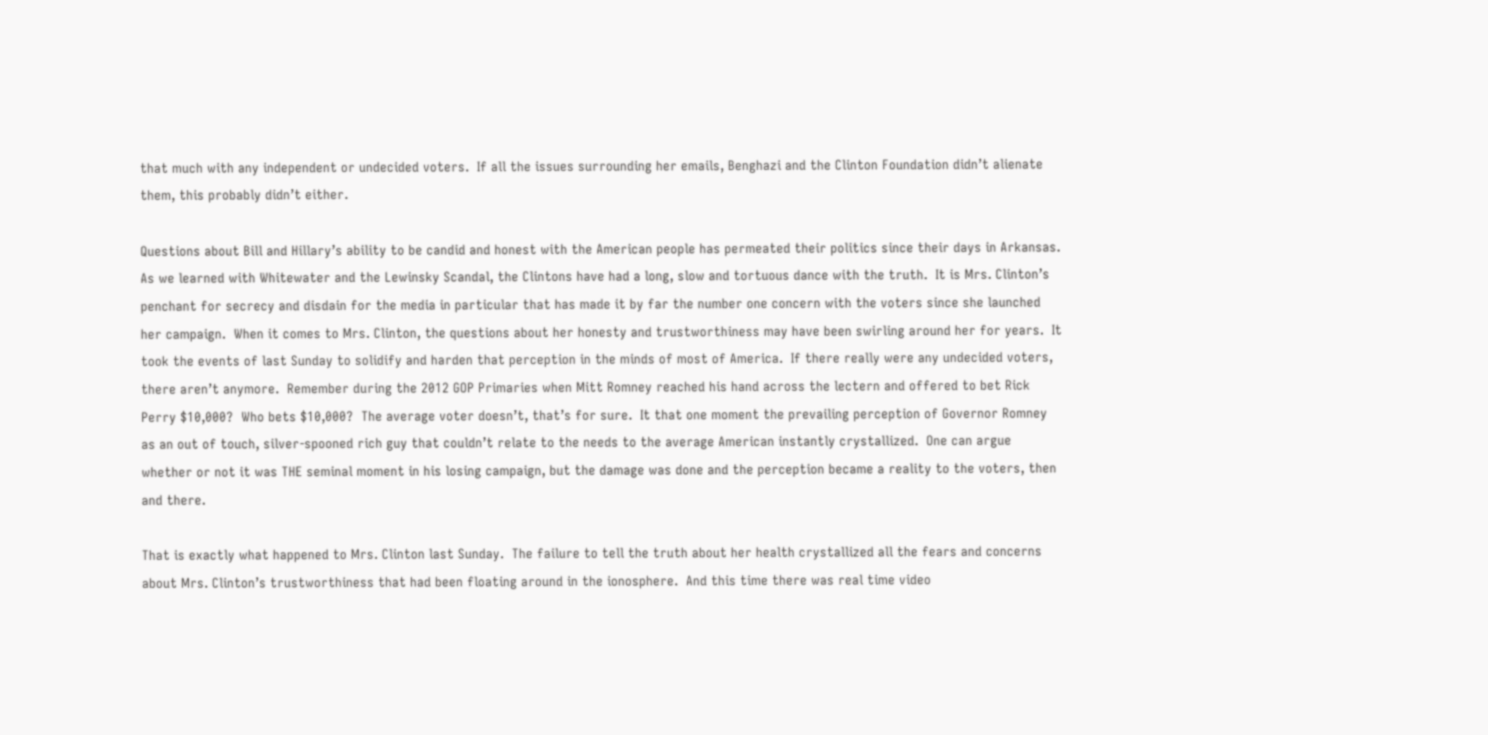that much with any independent or undecided voters.  If all the issues surrounding her emails, Benghazi and the Clinton Foundation didn’t alienate them, this probably didn’t either.

Questions about Bill and Hillary’s ability to be candid and honest with the American people has permeated their politics since their days in Arkansas.  As we learned with Whitewater and the Lewinsky Scandal, the Clintons have had a long, slow and tortuous dance with the truth.  It is Mrs. Clinton’s penchant for secrecy and disdain for the media in particular that has made it by far the number one concern with the voters since she launched her campaign.  When it comes to Mrs. Clinton, the questions about her honesty and trustworthiness may have been swirling around her for years.  It took the events of last Sunday to solidify and harden that perception in the minds of most of America.  If there really were any undecided voters, there aren’t anymore.  Remember during the 2012 GOP Primaries when Mitt Romney reached his hand across the lectern and offered to bet Rick Perry $10,000?  Who bets $10,000?  The average voter doesn’t, that’s for sure.  It that one moment the prevailing perception of Governor Romney as an out of touch, silver-spooned rich guy that couldn’t relate to the needs to the average American instantly crystallized.  One can argue whether or not it was THE seminal moment in his losing campaign, but the damage was done and the perception became a reality to the voters, then and there.

That is exactly what happened to Mrs. Clinton last Sunday.  The failure to tell the truth about her health crystallized all the fears and concerns about Mrs. Clinton’s trustworthiness that had been floating around in the ionosphere.  And this time there was real time video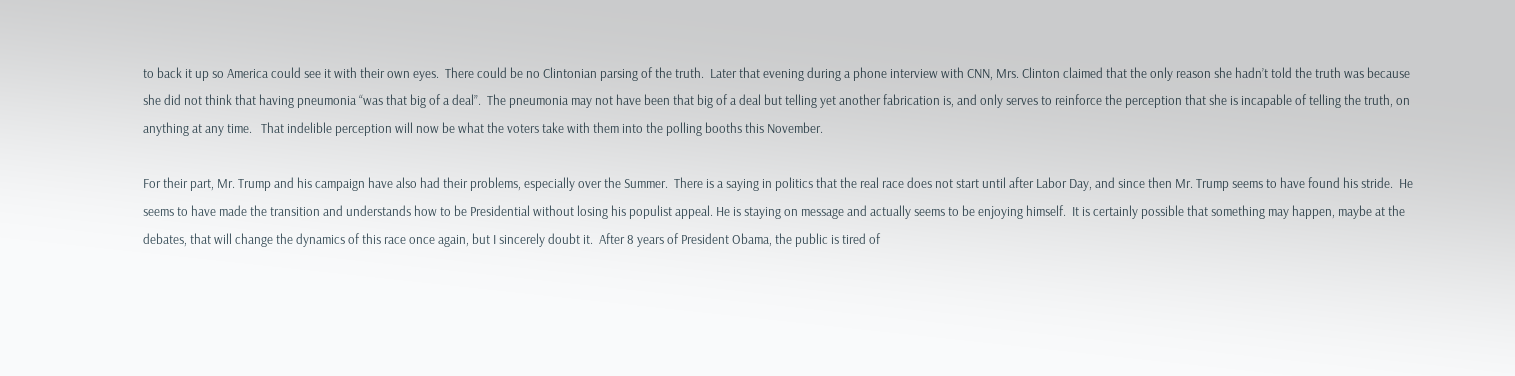to back it up so America could see it with their own eyes.  There could be no Clintonian parsing of the truth.  Later that evening during a phone interview with CNN, Mrs. Clinton claimed that the only reason she hadn’t told the truth was because she did not think that having pneumonia “was that big of a deal”.  The pneumonia may not have been that big of a deal but telling yet another fabrication is, and only serves to reinforce the perception that she is incapable of telling the truth, on anything at any time.   That indelible perception will now be what the voters take with them into the polling booths this November.

For their part, Mr. Trump and his campaign have also had their problems, especially over the Summer.  There is a saying in politics that the real race does not start until after Labor Day, and since then Mr. Trump seems to have found his stride.  He seems to have made the transition and understands how to be Presidential without losing his populist appeal. He is staying on message and actually seems to be enjoying himself.  It is certainly possible that something may happen, maybe at the debates, that will change the dynamics of this race once again, but I sincerely doubt it.  After 8 years of President Obama, the public is tired of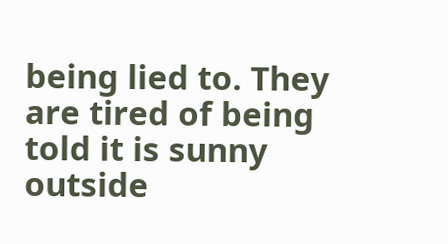being lied to. They are tired of being told it is sunny outside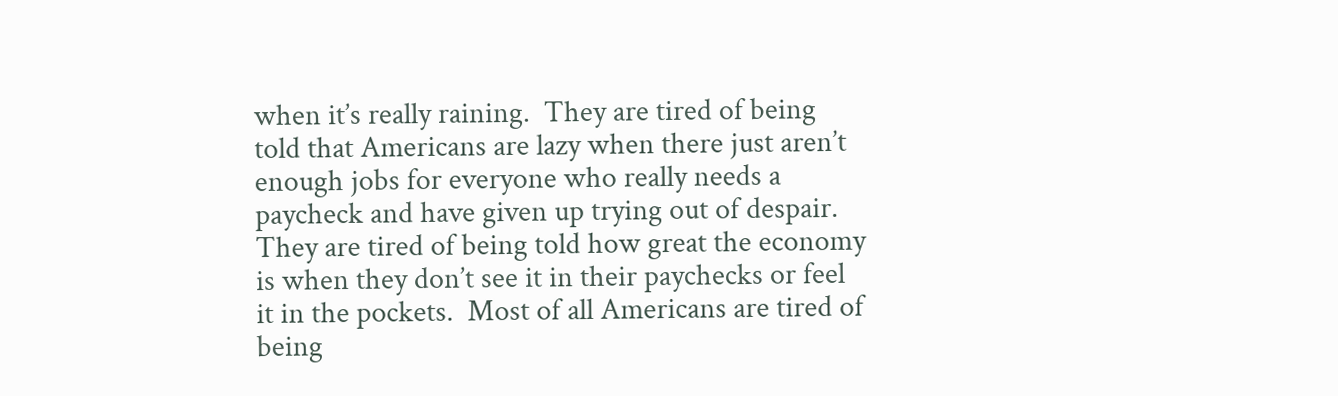when it’s really raining.  They are tired of being told that Americans are lazy when there just aren’t enough jobs for everyone who really needs a paycheck and have given up trying out of despair.  They are tired of being told how great the economy is when they don’t see it in their paychecks or feel it in the pockets.  Most of all Americans are tired of being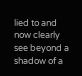lied to and now clearly see beyond a shadow of a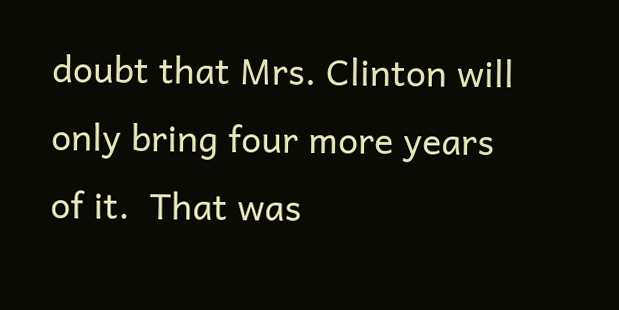doubt that Mrs. Clinton will only bring four more years of it.  That was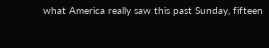what America really saw this past Sunday, fifteen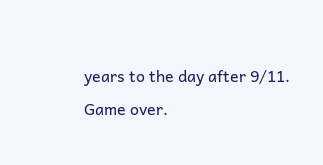years to the day after 9/11.  Game over.